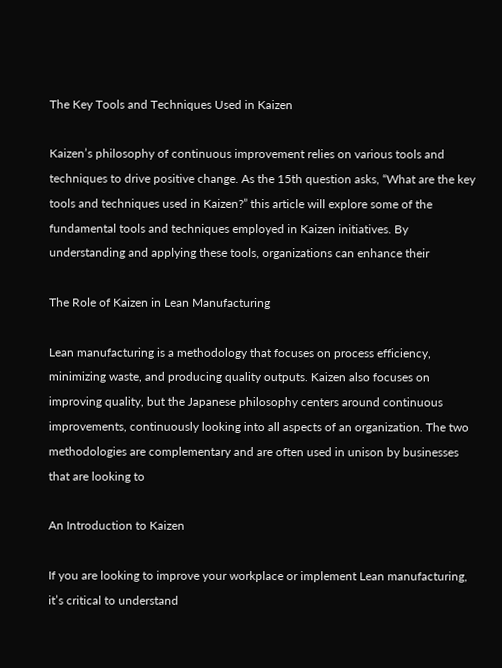The Key Tools and Techniques Used in Kaizen

Kaizen’s philosophy of continuous improvement relies on various tools and techniques to drive positive change. As the 15th question asks, “What are the key tools and techniques used in Kaizen?” this article will explore some of the fundamental tools and techniques employed in Kaizen initiatives. By understanding and applying these tools, organizations can enhance their

The Role of Kaizen in Lean Manufacturing

Lean manufacturing is a methodology that focuses on process efficiency, minimizing waste, and producing quality outputs. Kaizen also focuses on improving quality, but the Japanese philosophy centers around continuous improvements, continuously looking into all aspects of an organization. The two methodologies are complementary and are often used in unison by businesses that are looking to

An Introduction to Kaizen

If you are looking to improve your workplace or implement Lean manufacturing, it’s critical to understand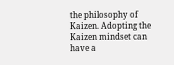the philosophy of Kaizen. Adopting the Kaizen mindset can have a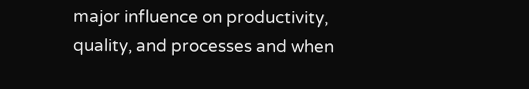major influence on productivity, quality, and processes and when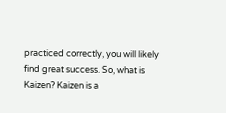practiced correctly, you will likely find great success. So, what is Kaizen? Kaizen is a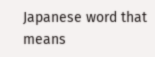Japanese word that means